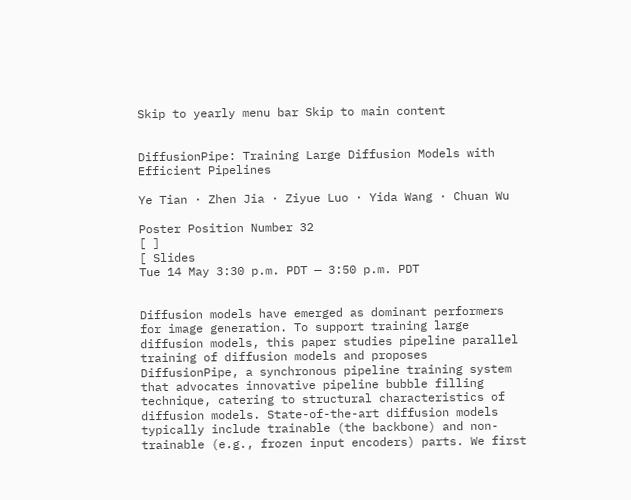Skip to yearly menu bar Skip to main content


DiffusionPipe: Training Large Diffusion Models with Efficient Pipelines

Ye Tian · Zhen Jia · Ziyue Luo · Yida Wang · Chuan Wu

Poster Position Number 32
[ ]
[ Slides
Tue 14 May 3:30 p.m. PDT — 3:50 p.m. PDT


Diffusion models have emerged as dominant performers for image generation. To support training large diffusion models, this paper studies pipeline parallel training of diffusion models and proposes DiffusionPipe, a synchronous pipeline training system that advocates innovative pipeline bubble filling technique, catering to structural characteristics of diffusion models. State-of-the-art diffusion models typically include trainable (the backbone) and non-trainable (e.g., frozen input encoders) parts. We first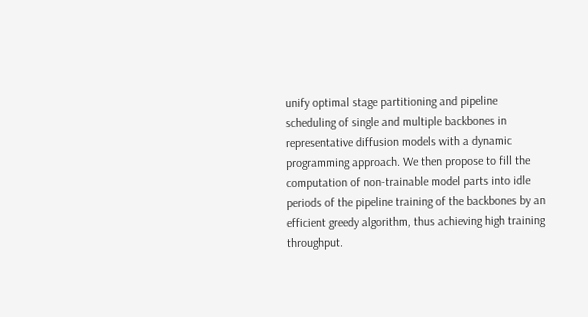unify optimal stage partitioning and pipeline scheduling of single and multiple backbones in representative diffusion models with a dynamic programming approach. We then propose to fill the computation of non-trainable model parts into idle periods of the pipeline training of the backbones by an efficient greedy algorithm, thus achieving high training throughput.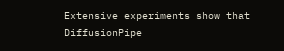Extensive experiments show that DiffusionPipe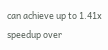can achieve up to 1.41x speedup over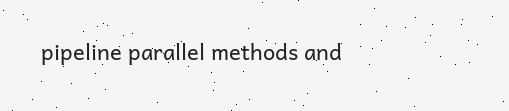pipeline parallel methods and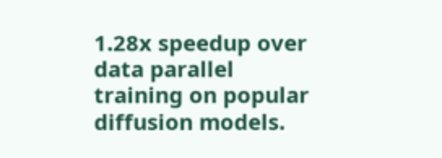1.28x speedup over data parallel training on popular diffusion models.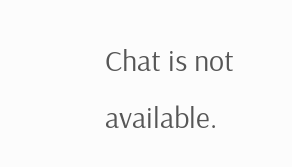Chat is not available.